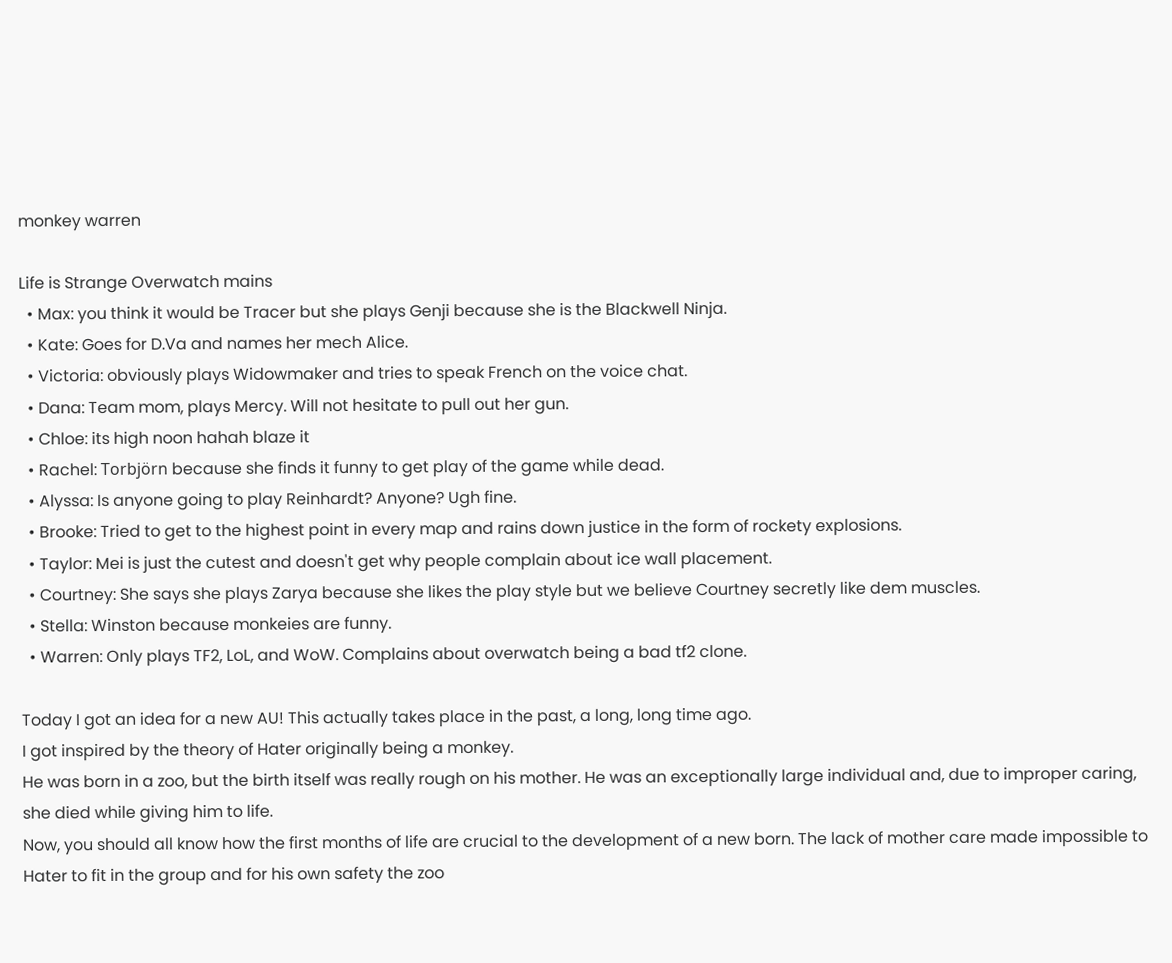monkey warren

Life is Strange Overwatch mains
  • Max: you think it would be Tracer but she plays Genji because she is the Blackwell Ninja.
  • Kate: Goes for D.Va and names her mech Alice.
  • Victoria: obviously plays Widowmaker and tries to speak French on the voice chat.
  • Dana: Team mom, plays Mercy. Will not hesitate to pull out her gun.
  • Chloe: its high noon hahah blaze it
  • Rachel: Torbjörn because she finds it funny to get play of the game while dead.
  • Alyssa: Is anyone going to play Reinhardt? Anyone? Ugh fine.
  • Brooke: Tried to get to the highest point in every map and rains down justice in the form of rockety explosions.
  • Taylor: Mei is just the cutest and doesn't get why people complain about ice wall placement.
  • Courtney: She says she plays Zarya because she likes the play style but we believe Courtney secretly like dem muscles.
  • Stella: Winston because monkeies are funny.
  • Warren: Only plays TF2, LoL, and WoW. Complains about overwatch being a bad tf2 clone.

Today I got an idea for a new AU! This actually takes place in the past, a long, long time ago.
I got inspired by the theory of Hater originally being a monkey.
He was born in a zoo, but the birth itself was really rough on his mother. He was an exceptionally large individual and, due to improper caring, she died while giving him to life.
Now, you should all know how the first months of life are crucial to the development of a new born. The lack of mother care made impossible to Hater to fit in the group and for his own safety the zoo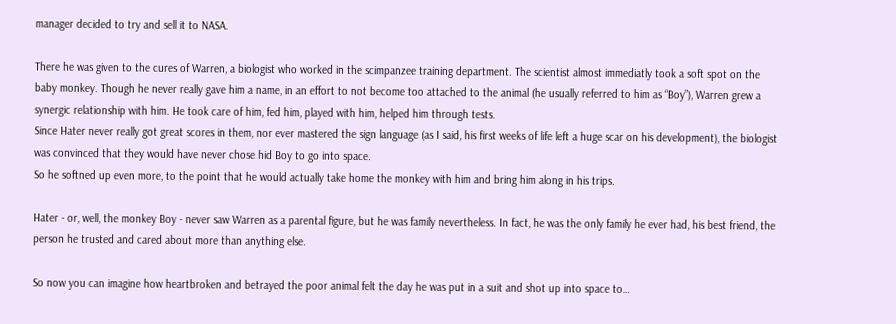manager decided to try and sell it to NASA.

There he was given to the cures of Warren, a biologist who worked in the scimpanzee training department. The scientist almost immediatly took a soft spot on the baby monkey. Though he never really gave him a name, in an effort to not become too attached to the animal (he usually referred to him as “Boy”), Warren grew a synergic relationship with him. He took care of him, fed him, played with him, helped him through tests.
Since Hater never really got great scores in them, nor ever mastered the sign language (as I said, his first weeks of life left a huge scar on his development), the biologist was convinced that they would have never chose hid Boy to go into space.
So he softned up even more, to the point that he would actually take home the monkey with him and bring him along in his trips.

Hater - or, well, the monkey Boy - never saw Warren as a parental figure, but he was family nevertheless. In fact, he was the only family he ever had, his best friend, the person he trusted and cared about more than anything else.

So now you can imagine how heartbroken and betrayed the poor animal felt the day he was put in a suit and shot up into space to…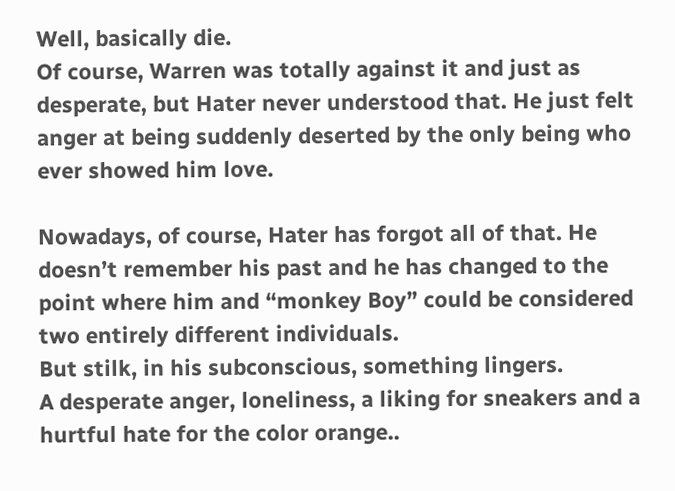Well, basically die.
Of course, Warren was totally against it and just as desperate, but Hater never understood that. He just felt anger at being suddenly deserted by the only being who ever showed him love.

Nowadays, of course, Hater has forgot all of that. He doesn’t remember his past and he has changed to the point where him and “monkey Boy” could be considered two entirely different individuals.
But stilk, in his subconscious, something lingers.
A desperate anger, loneliness, a liking for sneakers and a hurtful hate for the color orange..